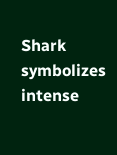Shark symbolizes intense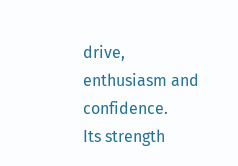drive,
enthusiasm and confidence.
Its strength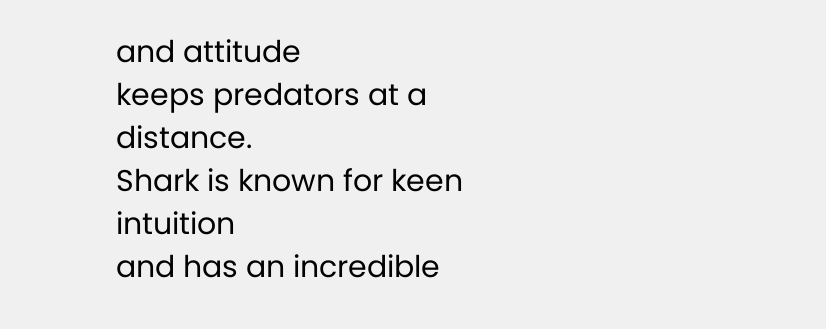and attitude
keeps predators at a distance.
Shark is known for keen intuition
and has an incredible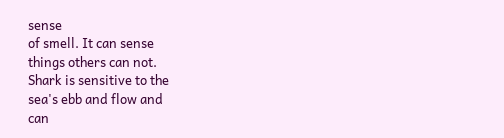sense
of smell. It can sense
things others can not.
Shark is sensitive to the
sea's ebb and flow and
can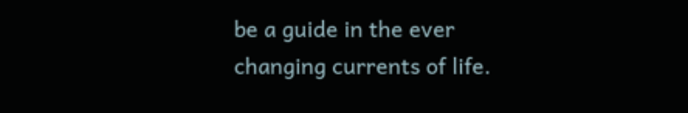be a guide in the ever
changing currents of life.